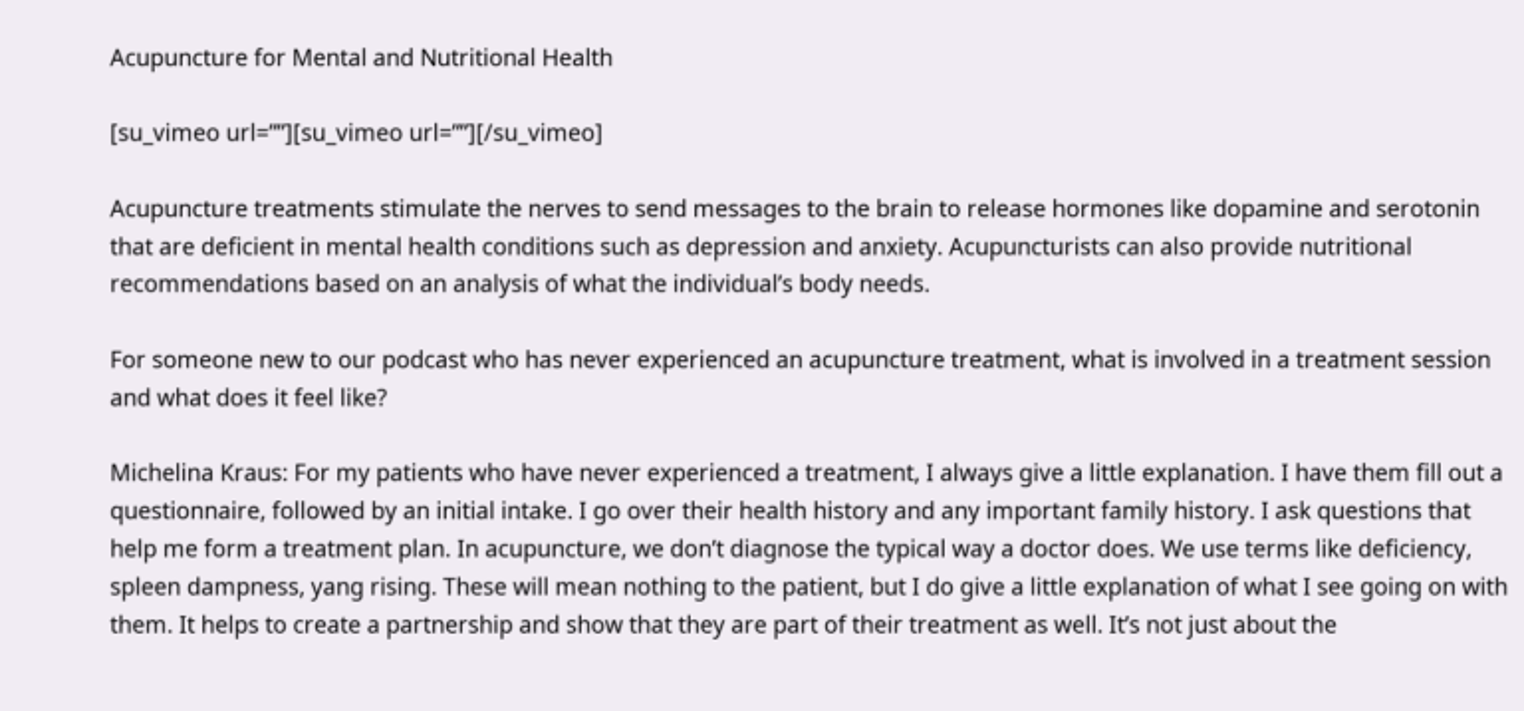Acupuncture for Mental and Nutritional Health

[su_vimeo url=””][su_vimeo url=””][/su_vimeo]

Acupuncture treatments stimulate the nerves to send messages to the brain to release hormones like dopamine and serotonin that are deficient in mental health conditions such as depression and anxiety. Acupuncturists can also provide nutritional recommendations based on an analysis of what the individual’s body needs.

For someone new to our podcast who has never experienced an acupuncture treatment, what is involved in a treatment session and what does it feel like?

Michelina Kraus: For my patients who have never experienced a treatment, I always give a little explanation. I have them fill out a questionnaire, followed by an initial intake. I go over their health history and any important family history. I ask questions that help me form a treatment plan. In acupuncture, we don’t diagnose the typical way a doctor does. We use terms like deficiency, spleen dampness, yang rising. These will mean nothing to the patient, but I do give a little explanation of what I see going on with them. It helps to create a partnership and show that they are part of their treatment as well. It’s not just about the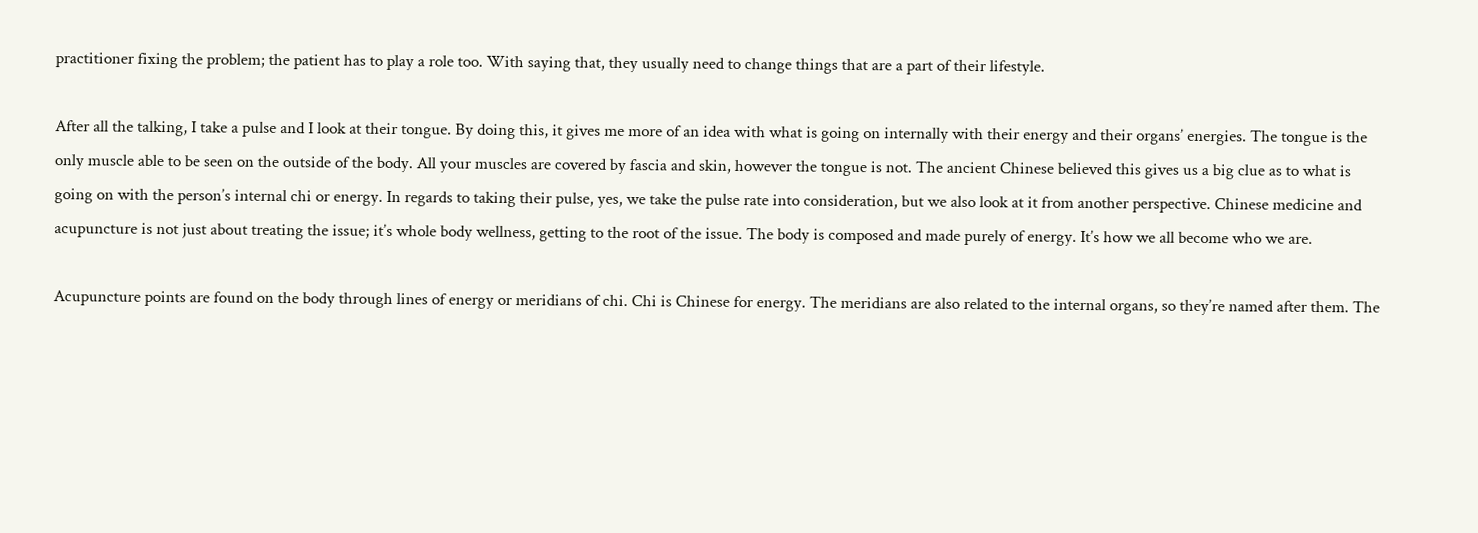practitioner fixing the problem; the patient has to play a role too. With saying that, they usually need to change things that are a part of their lifestyle.

After all the talking, I take a pulse and I look at their tongue. By doing this, it gives me more of an idea with what is going on internally with their energy and their organs’ energies. The tongue is the only muscle able to be seen on the outside of the body. All your muscles are covered by fascia and skin, however the tongue is not. The ancient Chinese believed this gives us a big clue as to what is going on with the person’s internal chi or energy. In regards to taking their pulse, yes, we take the pulse rate into consideration, but we also look at it from another perspective. Chinese medicine and acupuncture is not just about treating the issue; it’s whole body wellness, getting to the root of the issue. The body is composed and made purely of energy. It’s how we all become who we are.

Acupuncture points are found on the body through lines of energy or meridians of chi. Chi is Chinese for energy. The meridians are also related to the internal organs, so they’re named after them. The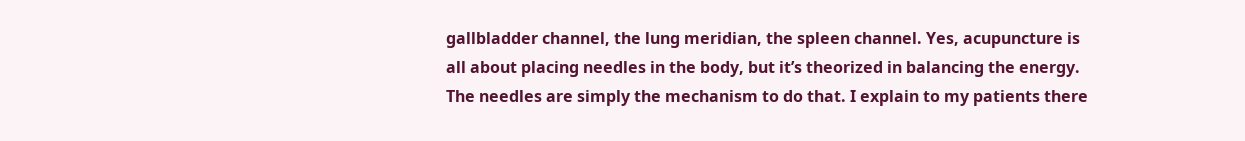gallbladder channel, the lung meridian, the spleen channel. Yes, acupuncture is all about placing needles in the body, but it’s theorized in balancing the energy. The needles are simply the mechanism to do that. I explain to my patients there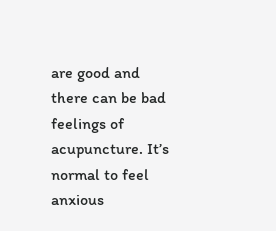are good and there can be bad feelings of acupuncture. It’s normal to feel anxious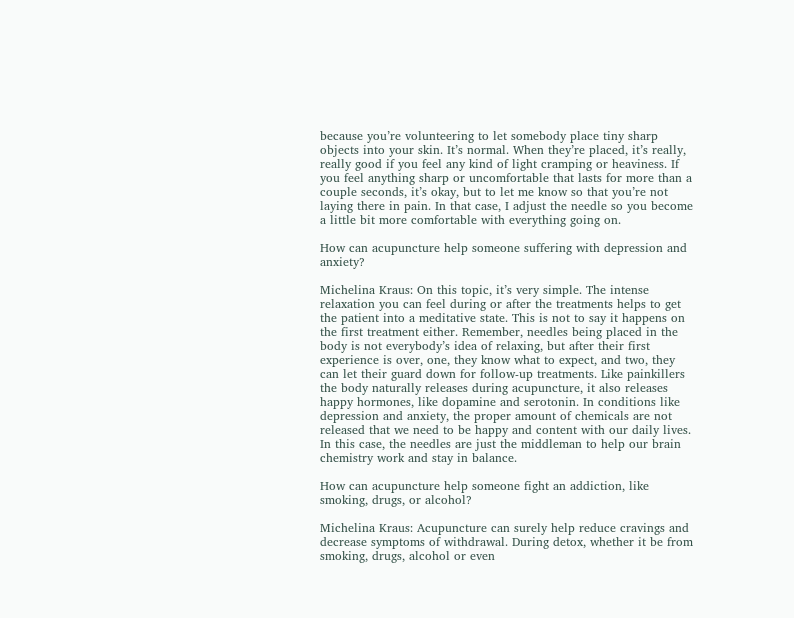because you’re volunteering to let somebody place tiny sharp objects into your skin. It’s normal. When they’re placed, it’s really, really good if you feel any kind of light cramping or heaviness. If you feel anything sharp or uncomfortable that lasts for more than a couple seconds, it’s okay, but to let me know so that you’re not laying there in pain. In that case, I adjust the needle so you become a little bit more comfortable with everything going on.

How can acupuncture help someone suffering with depression and anxiety?

Michelina Kraus: On this topic, it’s very simple. The intense relaxation you can feel during or after the treatments helps to get the patient into a meditative state. This is not to say it happens on the first treatment either. Remember, needles being placed in the body is not everybody’s idea of relaxing, but after their first experience is over, one, they know what to expect, and two, they can let their guard down for follow-up treatments. Like painkillers the body naturally releases during acupuncture, it also releases happy hormones, like dopamine and serotonin. In conditions like depression and anxiety, the proper amount of chemicals are not released that we need to be happy and content with our daily lives. In this case, the needles are just the middleman to help our brain chemistry work and stay in balance.

How can acupuncture help someone fight an addiction, like smoking, drugs, or alcohol?

Michelina Kraus: Acupuncture can surely help reduce cravings and decrease symptoms of withdrawal. During detox, whether it be from smoking, drugs, alcohol or even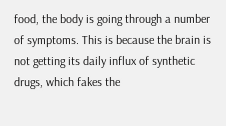food, the body is going through a number of symptoms. This is because the brain is not getting its daily influx of synthetic drugs, which fakes the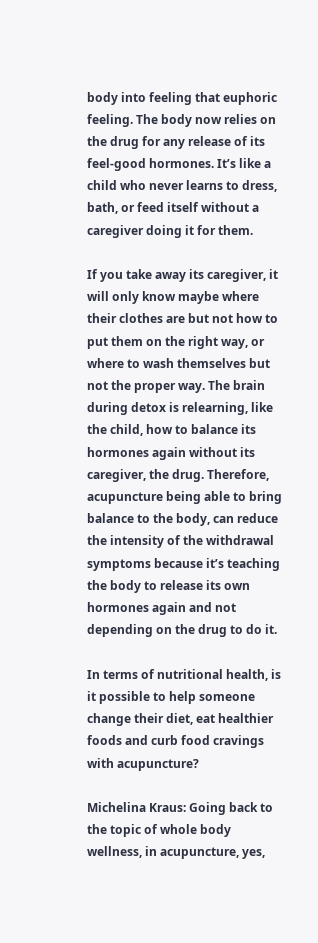body into feeling that euphoric feeling. The body now relies on the drug for any release of its feel-good hormones. It’s like a child who never learns to dress, bath, or feed itself without a caregiver doing it for them.

If you take away its caregiver, it will only know maybe where their clothes are but not how to put them on the right way, or where to wash themselves but not the proper way. The brain during detox is relearning, like the child, how to balance its hormones again without its caregiver, the drug. Therefore, acupuncture being able to bring balance to the body, can reduce the intensity of the withdrawal symptoms because it’s teaching the body to release its own hormones again and not depending on the drug to do it.

In terms of nutritional health, is it possible to help someone change their diet, eat healthier foods and curb food cravings with acupuncture?

Michelina Kraus: Going back to the topic of whole body wellness, in acupuncture, yes,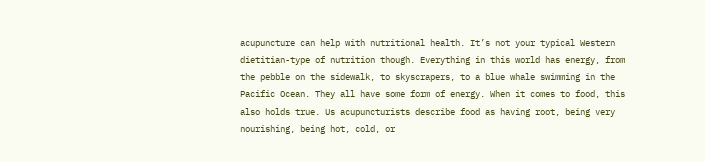acupuncture can help with nutritional health. It’s not your typical Western dietitian-type of nutrition though. Everything in this world has energy, from the pebble on the sidewalk, to skyscrapers, to a blue whale swimming in the Pacific Ocean. They all have some form of energy. When it comes to food, this also holds true. Us acupuncturists describe food as having root, being very nourishing, being hot, cold, or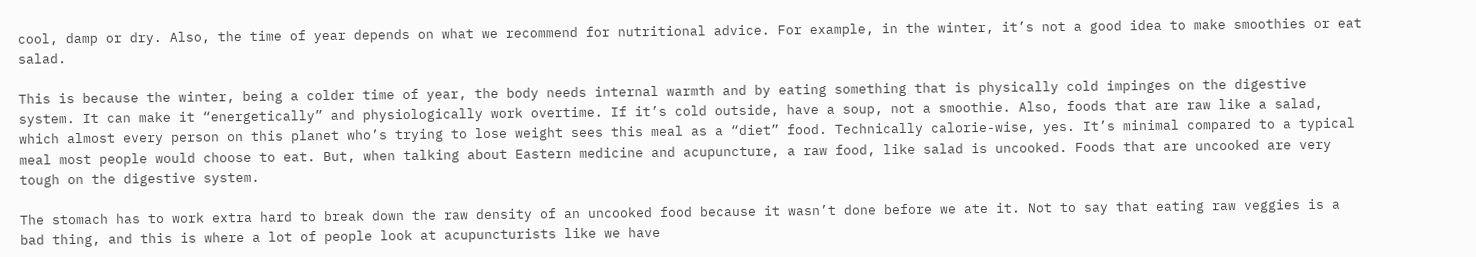cool, damp or dry. Also, the time of year depends on what we recommend for nutritional advice. For example, in the winter, it’s not a good idea to make smoothies or eat salad.

This is because the winter, being a colder time of year, the body needs internal warmth and by eating something that is physically cold impinges on the digestive system. It can make it “energetically” and physiologically work overtime. If it’s cold outside, have a soup, not a smoothie. Also, foods that are raw like a salad, which almost every person on this planet who’s trying to lose weight sees this meal as a “diet” food. Technically calorie-wise, yes. It’s minimal compared to a typical meal most people would choose to eat. But, when talking about Eastern medicine and acupuncture, a raw food, like salad is uncooked. Foods that are uncooked are very tough on the digestive system.

The stomach has to work extra hard to break down the raw density of an uncooked food because it wasn’t done before we ate it. Not to say that eating raw veggies is a bad thing, and this is where a lot of people look at acupuncturists like we have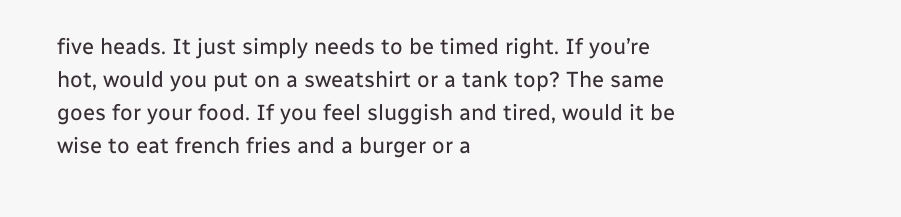five heads. It just simply needs to be timed right. If you’re hot, would you put on a sweatshirt or a tank top? The same goes for your food. If you feel sluggish and tired, would it be wise to eat french fries and a burger or a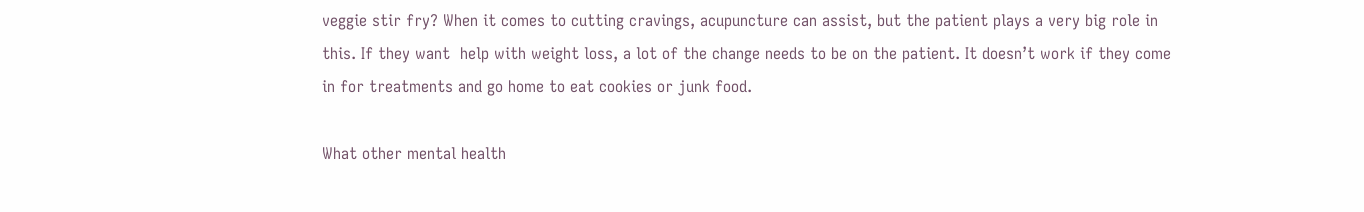veggie stir fry? When it comes to cutting cravings, acupuncture can assist, but the patient plays a very big role in this. If they want  help with weight loss, a lot of the change needs to be on the patient. It doesn’t work if they come in for treatments and go home to eat cookies or junk food.

What other mental health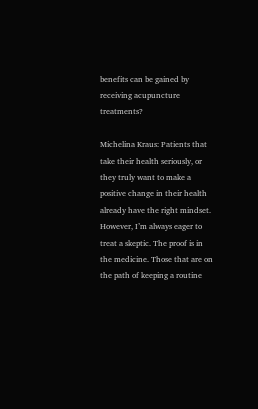benefits can be gained by receiving acupuncture treatments?

Michelina Kraus: Patients that take their health seriously, or they truly want to make a positive change in their health already have the right mindset. However, I’m always eager to treat a skeptic. The proof is in the medicine. Those that are on the path of keeping a routine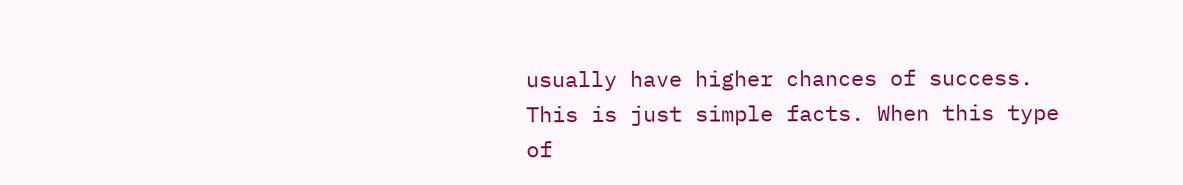usually have higher chances of success. This is just simple facts. When this type of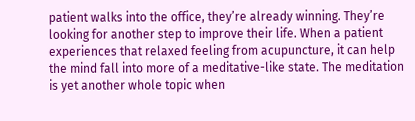patient walks into the office, they’re already winning. They’re looking for another step to improve their life. When a patient experiences that relaxed feeling from acupuncture, it can help the mind fall into more of a meditative-like state. The meditation is yet another whole topic when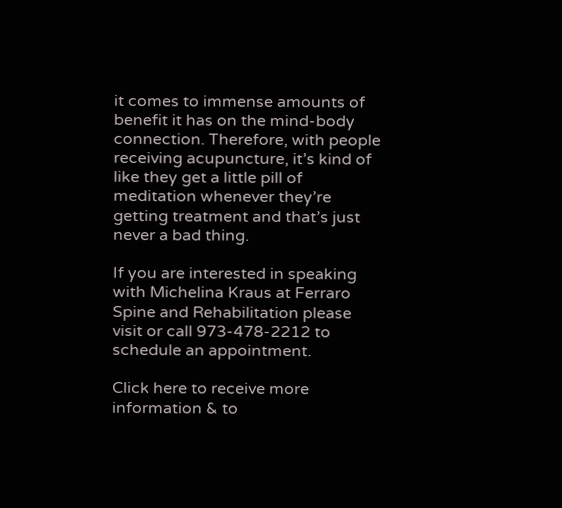it comes to immense amounts of benefit it has on the mind-body connection. Therefore, with people receiving acupuncture, it’s kind of like they get a little pill of meditation whenever they’re getting treatment and that’s just never a bad thing.

If you are interested in speaking with Michelina Kraus at Ferraro Spine and Rehabilitation please visit or call 973-478-2212 to schedule an appointment.

Click here to receive more information & to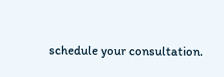schedule your consultation.